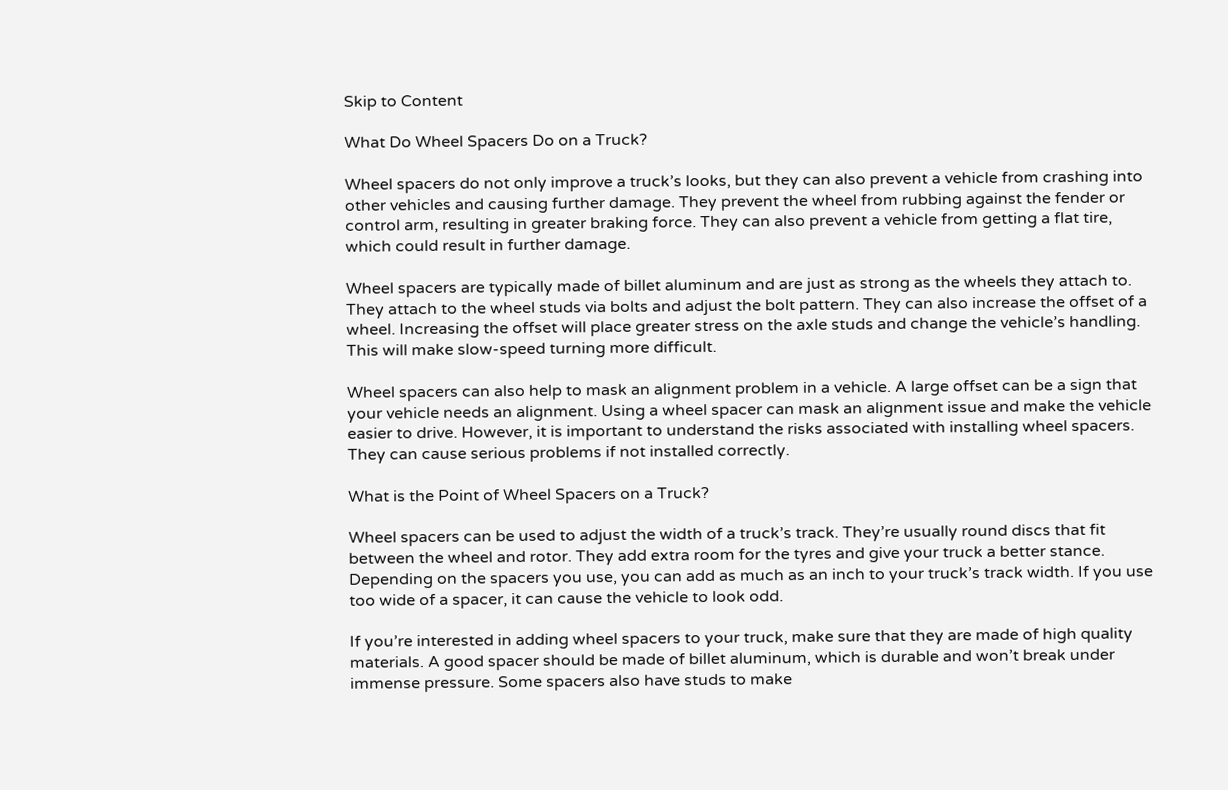Skip to Content

What Do Wheel Spacers Do on a Truck?

Wheel spacers do not only improve a truck’s looks, but they can also prevent a vehicle from crashing into other vehicles and causing further damage. They prevent the wheel from rubbing against the fender or control arm, resulting in greater braking force. They can also prevent a vehicle from getting a flat tire, which could result in further damage.

Wheel spacers are typically made of billet aluminum and are just as strong as the wheels they attach to. They attach to the wheel studs via bolts and adjust the bolt pattern. They can also increase the offset of a wheel. Increasing the offset will place greater stress on the axle studs and change the vehicle’s handling. This will make slow-speed turning more difficult.

Wheel spacers can also help to mask an alignment problem in a vehicle. A large offset can be a sign that your vehicle needs an alignment. Using a wheel spacer can mask an alignment issue and make the vehicle easier to drive. However, it is important to understand the risks associated with installing wheel spacers. They can cause serious problems if not installed correctly.

What is the Point of Wheel Spacers on a Truck?

Wheel spacers can be used to adjust the width of a truck’s track. They’re usually round discs that fit between the wheel and rotor. They add extra room for the tyres and give your truck a better stance. Depending on the spacers you use, you can add as much as an inch to your truck’s track width. If you use too wide of a spacer, it can cause the vehicle to look odd.

If you’re interested in adding wheel spacers to your truck, make sure that they are made of high quality materials. A good spacer should be made of billet aluminum, which is durable and won’t break under immense pressure. Some spacers also have studs to make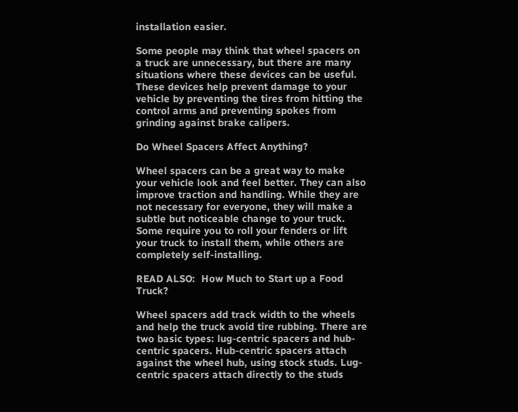installation easier.

Some people may think that wheel spacers on a truck are unnecessary, but there are many situations where these devices can be useful. These devices help prevent damage to your vehicle by preventing the tires from hitting the control arms and preventing spokes from grinding against brake calipers.

Do Wheel Spacers Affect Anything?

Wheel spacers can be a great way to make your vehicle look and feel better. They can also improve traction and handling. While they are not necessary for everyone, they will make a subtle but noticeable change to your truck. Some require you to roll your fenders or lift your truck to install them, while others are completely self-installing.

READ ALSO:  How Much to Start up a Food Truck?

Wheel spacers add track width to the wheels and help the truck avoid tire rubbing. There are two basic types: lug-centric spacers and hub-centric spacers. Hub-centric spacers attach against the wheel hub, using stock studs. Lug-centric spacers attach directly to the studs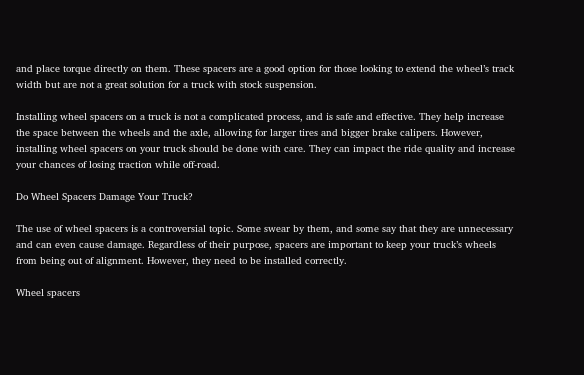and place torque directly on them. These spacers are a good option for those looking to extend the wheel’s track width but are not a great solution for a truck with stock suspension.

Installing wheel spacers on a truck is not a complicated process, and is safe and effective. They help increase the space between the wheels and the axle, allowing for larger tires and bigger brake calipers. However, installing wheel spacers on your truck should be done with care. They can impact the ride quality and increase your chances of losing traction while off-road.

Do Wheel Spacers Damage Your Truck?

The use of wheel spacers is a controversial topic. Some swear by them, and some say that they are unnecessary and can even cause damage. Regardless of their purpose, spacers are important to keep your truck’s wheels from being out of alignment. However, they need to be installed correctly.

Wheel spacers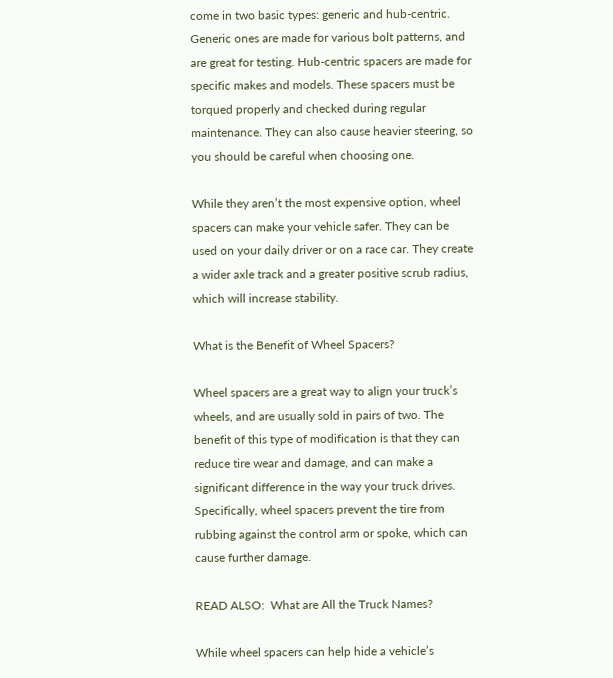come in two basic types: generic and hub-centric. Generic ones are made for various bolt patterns, and are great for testing. Hub-centric spacers are made for specific makes and models. These spacers must be torqued properly and checked during regular maintenance. They can also cause heavier steering, so you should be careful when choosing one.

While they aren’t the most expensive option, wheel spacers can make your vehicle safer. They can be used on your daily driver or on a race car. They create a wider axle track and a greater positive scrub radius, which will increase stability.

What is the Benefit of Wheel Spacers?

Wheel spacers are a great way to align your truck’s wheels, and are usually sold in pairs of two. The benefit of this type of modification is that they can reduce tire wear and damage, and can make a significant difference in the way your truck drives. Specifically, wheel spacers prevent the tire from rubbing against the control arm or spoke, which can cause further damage.

READ ALSO:  What are All the Truck Names?

While wheel spacers can help hide a vehicle’s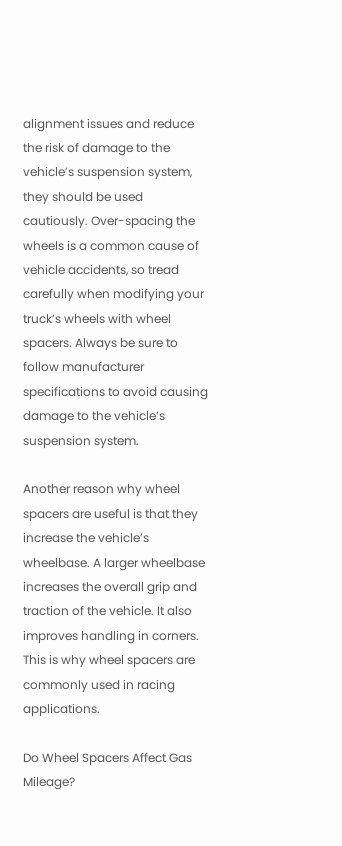alignment issues and reduce the risk of damage to the vehicle’s suspension system, they should be used cautiously. Over-spacing the wheels is a common cause of vehicle accidents, so tread carefully when modifying your truck’s wheels with wheel spacers. Always be sure to follow manufacturer specifications to avoid causing damage to the vehicle’s suspension system.

Another reason why wheel spacers are useful is that they increase the vehicle’s wheelbase. A larger wheelbase increases the overall grip and traction of the vehicle. It also improves handling in corners. This is why wheel spacers are commonly used in racing applications.

Do Wheel Spacers Affect Gas Mileage?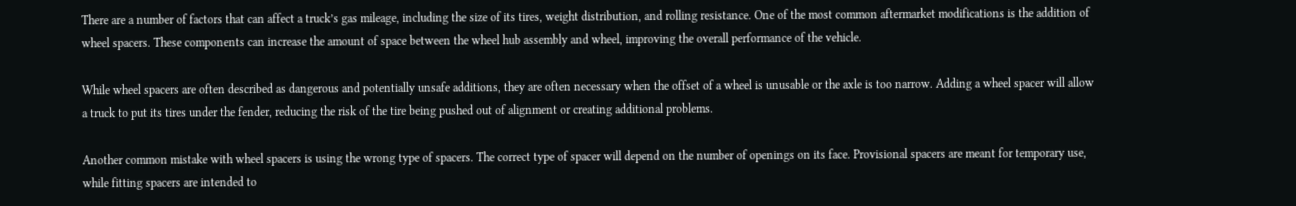There are a number of factors that can affect a truck’s gas mileage, including the size of its tires, weight distribution, and rolling resistance. One of the most common aftermarket modifications is the addition of wheel spacers. These components can increase the amount of space between the wheel hub assembly and wheel, improving the overall performance of the vehicle.

While wheel spacers are often described as dangerous and potentially unsafe additions, they are often necessary when the offset of a wheel is unusable or the axle is too narrow. Adding a wheel spacer will allow a truck to put its tires under the fender, reducing the risk of the tire being pushed out of alignment or creating additional problems.

Another common mistake with wheel spacers is using the wrong type of spacers. The correct type of spacer will depend on the number of openings on its face. Provisional spacers are meant for temporary use, while fitting spacers are intended to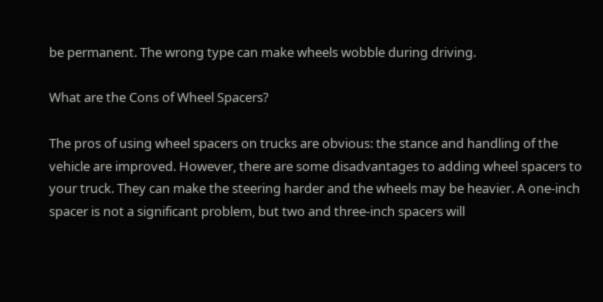be permanent. The wrong type can make wheels wobble during driving.

What are the Cons of Wheel Spacers?

The pros of using wheel spacers on trucks are obvious: the stance and handling of the vehicle are improved. However, there are some disadvantages to adding wheel spacers to your truck. They can make the steering harder and the wheels may be heavier. A one-inch spacer is not a significant problem, but two and three-inch spacers will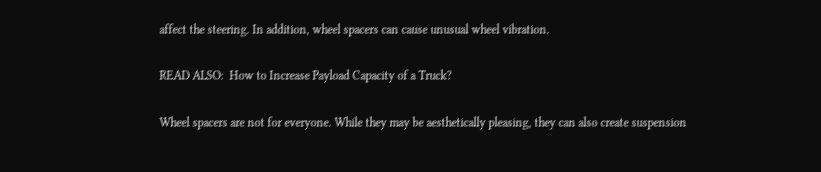affect the steering. In addition, wheel spacers can cause unusual wheel vibration.

READ ALSO:  How to Increase Payload Capacity of a Truck?

Wheel spacers are not for everyone. While they may be aesthetically pleasing, they can also create suspension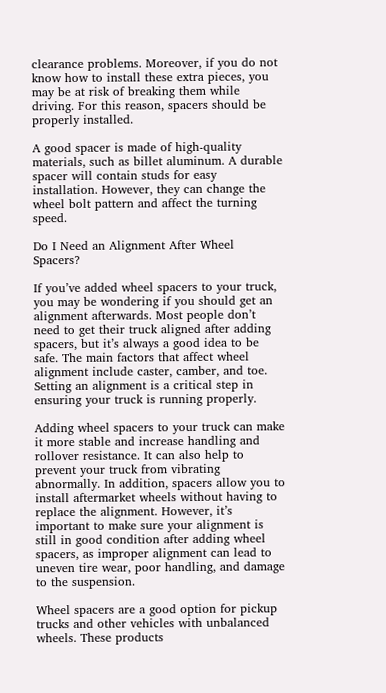clearance problems. Moreover, if you do not know how to install these extra pieces, you may be at risk of breaking them while driving. For this reason, spacers should be properly installed.

A good spacer is made of high-quality materials, such as billet aluminum. A durable spacer will contain studs for easy installation. However, they can change the wheel bolt pattern and affect the turning speed.

Do I Need an Alignment After Wheel Spacers?

If you’ve added wheel spacers to your truck, you may be wondering if you should get an alignment afterwards. Most people don’t need to get their truck aligned after adding spacers, but it’s always a good idea to be safe. The main factors that affect wheel alignment include caster, camber, and toe. Setting an alignment is a critical step in ensuring your truck is running properly.

Adding wheel spacers to your truck can make it more stable and increase handling and rollover resistance. It can also help to prevent your truck from vibrating abnormally. In addition, spacers allow you to install aftermarket wheels without having to replace the alignment. However, it’s important to make sure your alignment is still in good condition after adding wheel spacers, as improper alignment can lead to uneven tire wear, poor handling, and damage to the suspension.

Wheel spacers are a good option for pickup trucks and other vehicles with unbalanced wheels. These products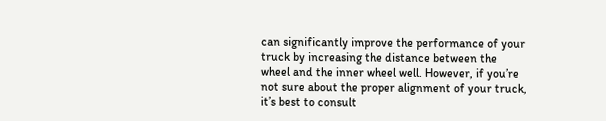can significantly improve the performance of your truck by increasing the distance between the wheel and the inner wheel well. However, if you’re not sure about the proper alignment of your truck, it’s best to consult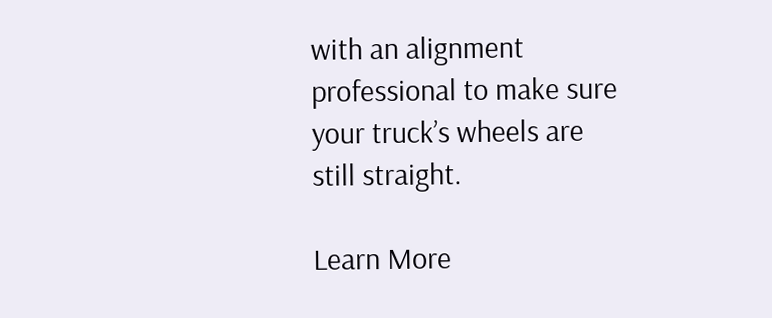with an alignment professional to make sure your truck’s wheels are still straight.

Learn More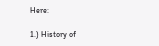Here:

1.) History of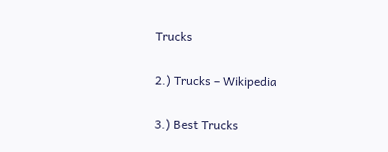Trucks

2.) Trucks – Wikipedia

3.) Best Trucks